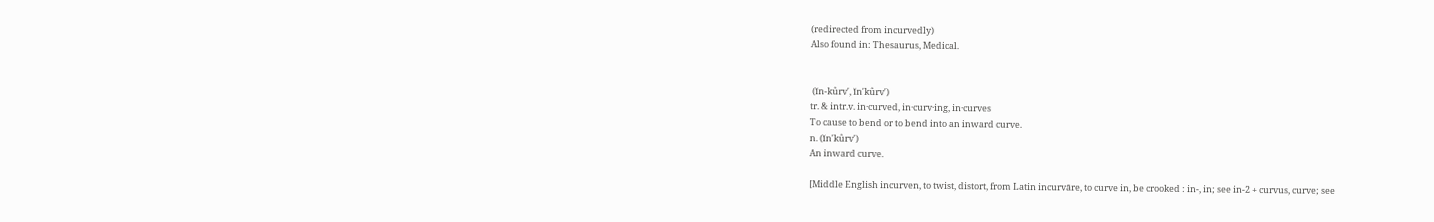(redirected from incurvedly)
Also found in: Thesaurus, Medical.


 (ĭn-kûrv′, ĭn′kûrv′)
tr. & intr.v. in·curved, in·curv·ing, in·curves
To cause to bend or to bend into an inward curve.
n. (ĭn′kûrv′)
An inward curve.

[Middle English incurven, to twist, distort, from Latin incurvāre, to curve in, be crooked : in-, in; see in-2 + curvus, curve; see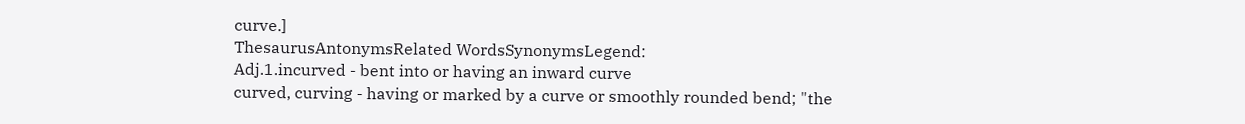curve.]
ThesaurusAntonymsRelated WordsSynonymsLegend:
Adj.1.incurved - bent into or having an inward curve
curved, curving - having or marked by a curve or smoothly rounded bend; "the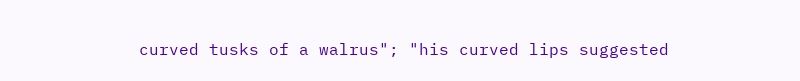curved tusks of a walrus"; "his curved lips suggested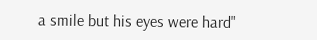a smile but his eyes were hard"